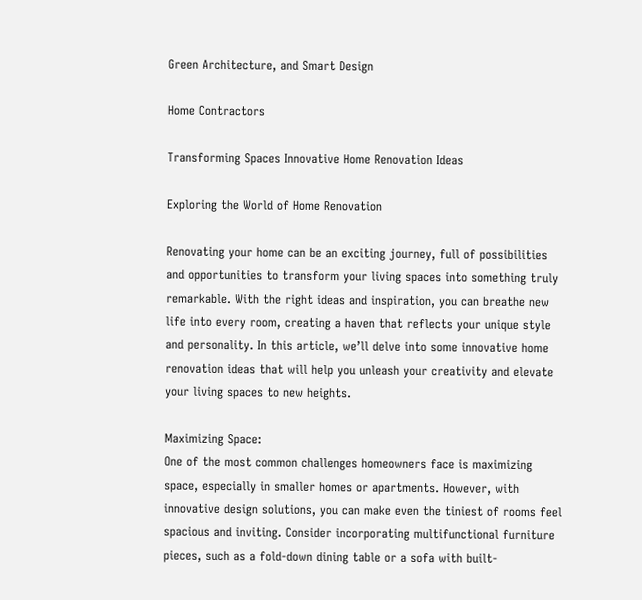Green Architecture, and Smart Design

Home Contractors

Transforming Spaces Innovative Home Renovation Ideas

Exploring the World of Home Renovation

Renovating your home can be an exciting journey, full of possibilities and opportunities to transform your living spaces into something truly remarkable. With the right ideas and inspiration, you can breathe new life into every room, creating a haven that reflects your unique style and personality. In this article, we’ll delve into some innovative home renovation ideas that will help you unleash your creativity and elevate your living spaces to new heights.

Maximizing Space:
One of the most common challenges homeowners face is maximizing space, especially in smaller homes or apartments. However, with innovative design solutions, you can make even the tiniest of rooms feel spacious and inviting. Consider incorporating multifunctional furniture pieces, such as a fold-down dining table or a sofa with built-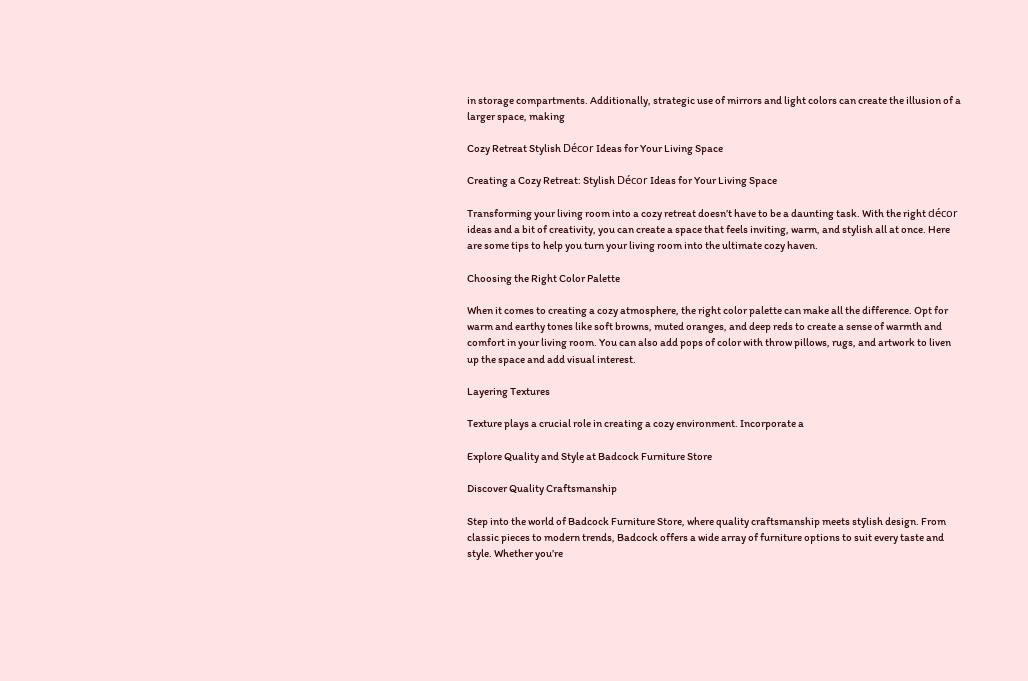in storage compartments. Additionally, strategic use of mirrors and light colors can create the illusion of a larger space, making

Cozy Retreat Stylish Décor Ideas for Your Living Space

Creating a Cozy Retreat: Stylish Décor Ideas for Your Living Space

Transforming your living room into a cozy retreat doesn’t have to be a daunting task. With the right décor ideas and a bit of creativity, you can create a space that feels inviting, warm, and stylish all at once. Here are some tips to help you turn your living room into the ultimate cozy haven.

Choosing the Right Color Palette

When it comes to creating a cozy atmosphere, the right color palette can make all the difference. Opt for warm and earthy tones like soft browns, muted oranges, and deep reds to create a sense of warmth and comfort in your living room. You can also add pops of color with throw pillows, rugs, and artwork to liven up the space and add visual interest.

Layering Textures

Texture plays a crucial role in creating a cozy environment. Incorporate a

Explore Quality and Style at Badcock Furniture Store

Discover Quality Craftsmanship

Step into the world of Badcock Furniture Store, where quality craftsmanship meets stylish design. From classic pieces to modern trends, Badcock offers a wide array of furniture options to suit every taste and style. Whether you’re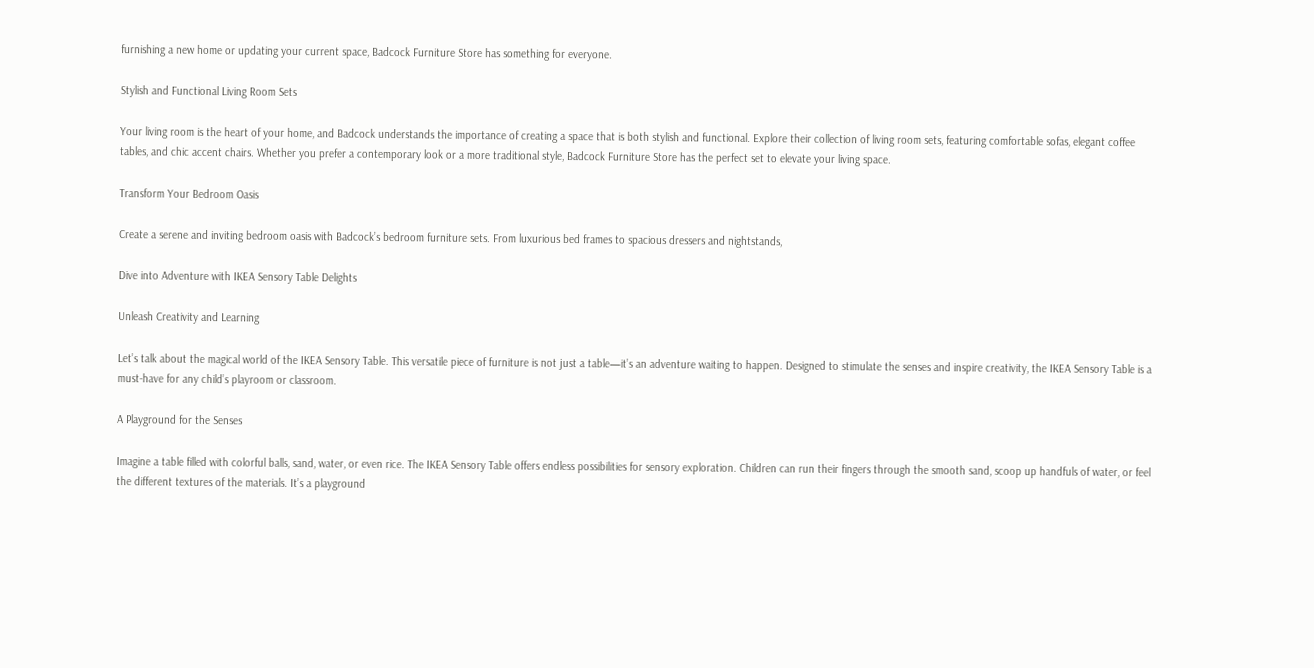furnishing a new home or updating your current space, Badcock Furniture Store has something for everyone.

Stylish and Functional Living Room Sets

Your living room is the heart of your home, and Badcock understands the importance of creating a space that is both stylish and functional. Explore their collection of living room sets, featuring comfortable sofas, elegant coffee tables, and chic accent chairs. Whether you prefer a contemporary look or a more traditional style, Badcock Furniture Store has the perfect set to elevate your living space.

Transform Your Bedroom Oasis

Create a serene and inviting bedroom oasis with Badcock’s bedroom furniture sets. From luxurious bed frames to spacious dressers and nightstands,

Dive into Adventure with IKEA Sensory Table Delights

Unleash Creativity and Learning

Let’s talk about the magical world of the IKEA Sensory Table. This versatile piece of furniture is not just a table—it’s an adventure waiting to happen. Designed to stimulate the senses and inspire creativity, the IKEA Sensory Table is a must-have for any child’s playroom or classroom.

A Playground for the Senses

Imagine a table filled with colorful balls, sand, water, or even rice. The IKEA Sensory Table offers endless possibilities for sensory exploration. Children can run their fingers through the smooth sand, scoop up handfuls of water, or feel the different textures of the materials. It’s a playground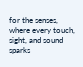for the senses, where every touch, sight, and sound sparks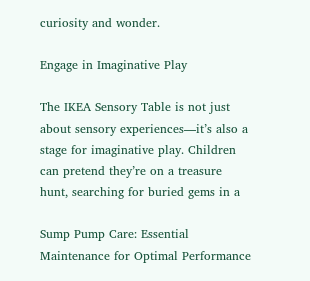curiosity and wonder.

Engage in Imaginative Play

The IKEA Sensory Table is not just about sensory experiences—it’s also a stage for imaginative play. Children can pretend they’re on a treasure hunt, searching for buried gems in a

Sump Pump Care: Essential Maintenance for Optimal Performance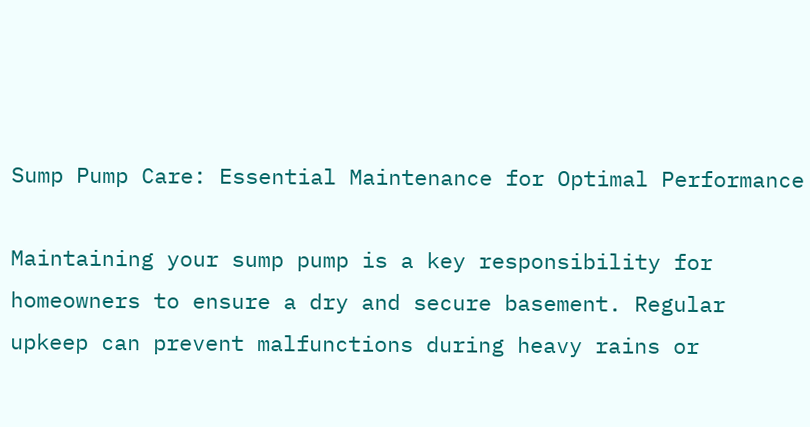Sump Pump Care: Essential Maintenance for Optimal Performance

Maintaining your sump pump is a key responsibility for homeowners to ensure a dry and secure basement. Regular upkeep can prevent malfunctions during heavy rains or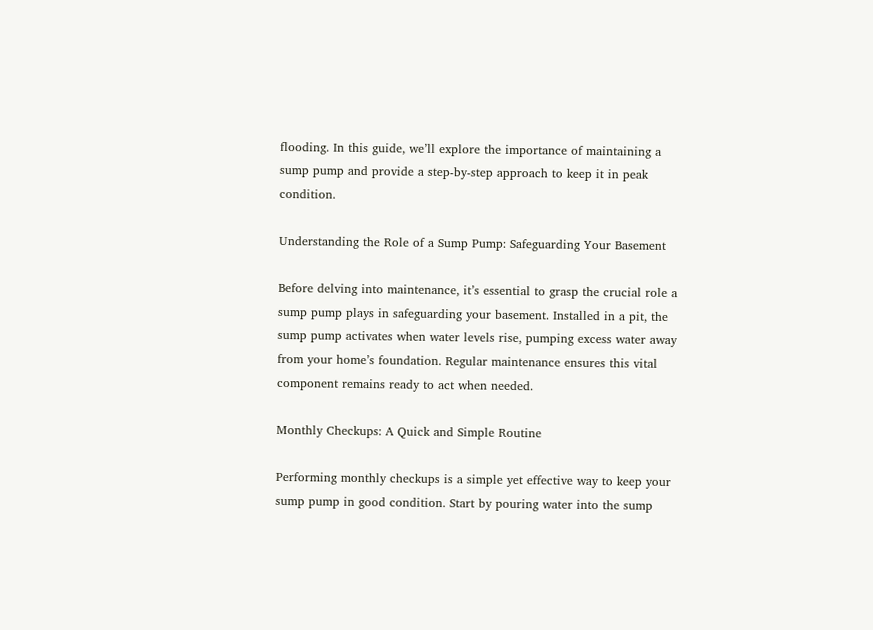flooding. In this guide, we’ll explore the importance of maintaining a sump pump and provide a step-by-step approach to keep it in peak condition.

Understanding the Role of a Sump Pump: Safeguarding Your Basement

Before delving into maintenance, it’s essential to grasp the crucial role a sump pump plays in safeguarding your basement. Installed in a pit, the sump pump activates when water levels rise, pumping excess water away from your home’s foundation. Regular maintenance ensures this vital component remains ready to act when needed.

Monthly Checkups: A Quick and Simple Routine

Performing monthly checkups is a simple yet effective way to keep your sump pump in good condition. Start by pouring water into the sump